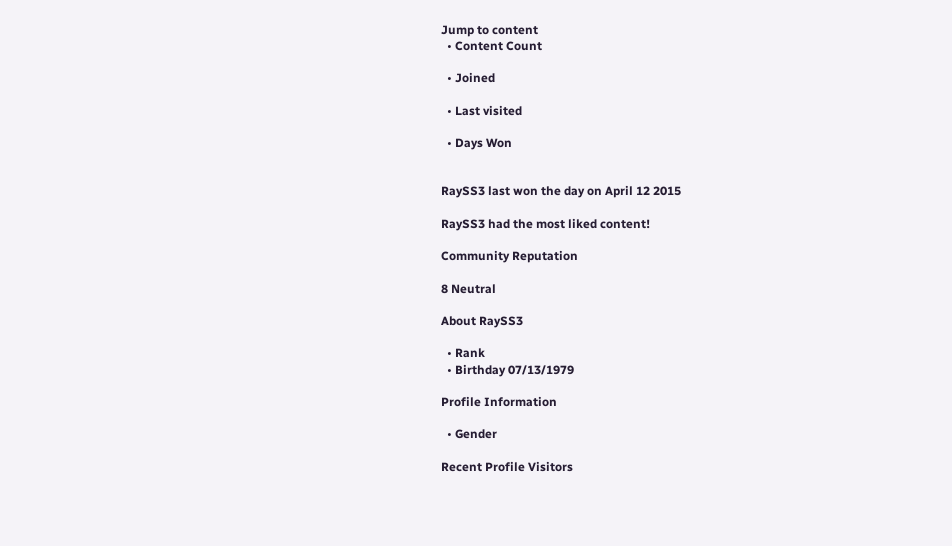Jump to content
  • Content Count

  • Joined

  • Last visited

  • Days Won


RaySS3 last won the day on April 12 2015

RaySS3 had the most liked content!

Community Reputation

8 Neutral

About RaySS3

  • Rank
  • Birthday 07/13/1979

Profile Information

  • Gender

Recent Profile Visitors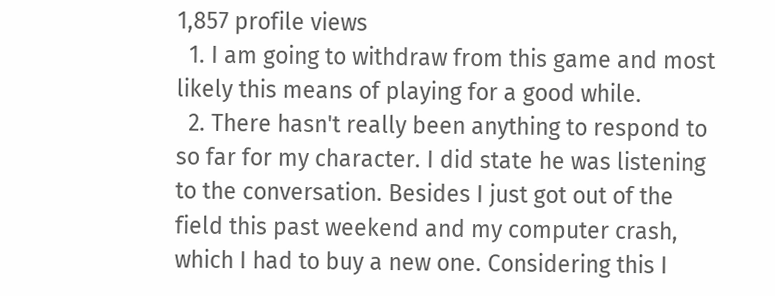1,857 profile views
  1. I am going to withdraw from this game and most likely this means of playing for a good while.
  2. There hasn't really been anything to respond to so far for my character. I did state he was listening to the conversation. Besides I just got out of the field this past weekend and my computer crash, which I had to buy a new one. Considering this I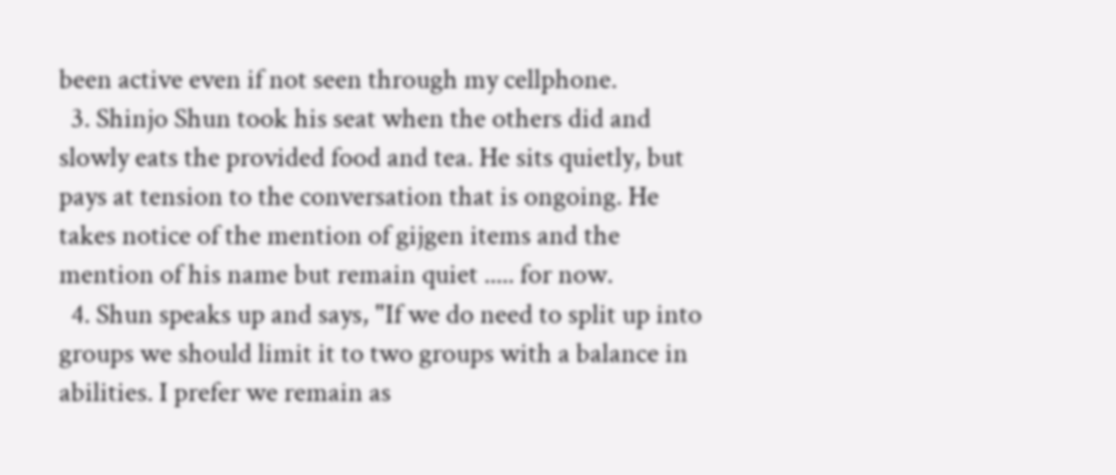been active even if not seen through my cellphone.
  3. Shinjo Shun took his seat when the others did and slowly eats the provided food and tea. He sits quietly, but pays at tension to the conversation that is ongoing. He takes notice of the mention of gijgen items and the mention of his name but remain quiet ..... for now.
  4. Shun speaks up and says, "If we do need to split up into groups we should limit it to two groups with a balance in abilities. I prefer we remain as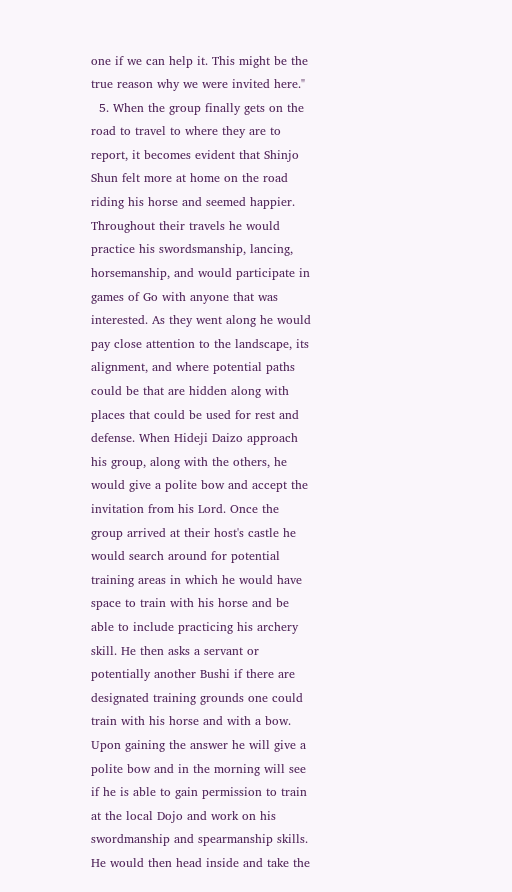one if we can help it. This might be the true reason why we were invited here."
  5. When the group finally gets on the road to travel to where they are to report, it becomes evident that Shinjo Shun felt more at home on the road riding his horse and seemed happier. Throughout their travels he would practice his swordsmanship, lancing, horsemanship, and would participate in games of Go with anyone that was interested. As they went along he would pay close attention to the landscape, its alignment, and where potential paths could be that are hidden along with places that could be used for rest and defense. When Hideji Daizo approach his group, along with the others, he would give a polite bow and accept the invitation from his Lord. Once the group arrived at their host's castle he would search around for potential training areas in which he would have space to train with his horse and be able to include practicing his archery skill. He then asks a servant or potentially another Bushi if there are designated training grounds one could train with his horse and with a bow. Upon gaining the answer he will give a polite bow and in the morning will see if he is able to gain permission to train at the local Dojo and work on his swordmanship and spearmanship skills. He would then head inside and take the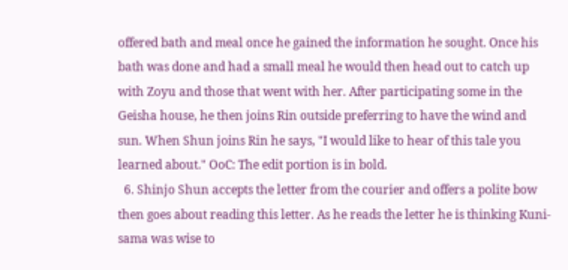offered bath and meal once he gained the information he sought. Once his bath was done and had a small meal he would then head out to catch up with Zoyu and those that went with her. After participating some in the Geisha house, he then joins Rin outside preferring to have the wind and sun. When Shun joins Rin he says, "I would like to hear of this tale you learned about." OoC: The edit portion is in bold.
  6. Shinjo Shun accepts the letter from the courier and offers a polite bow then goes about reading this letter. As he reads the letter he is thinking Kuni-sama was wise to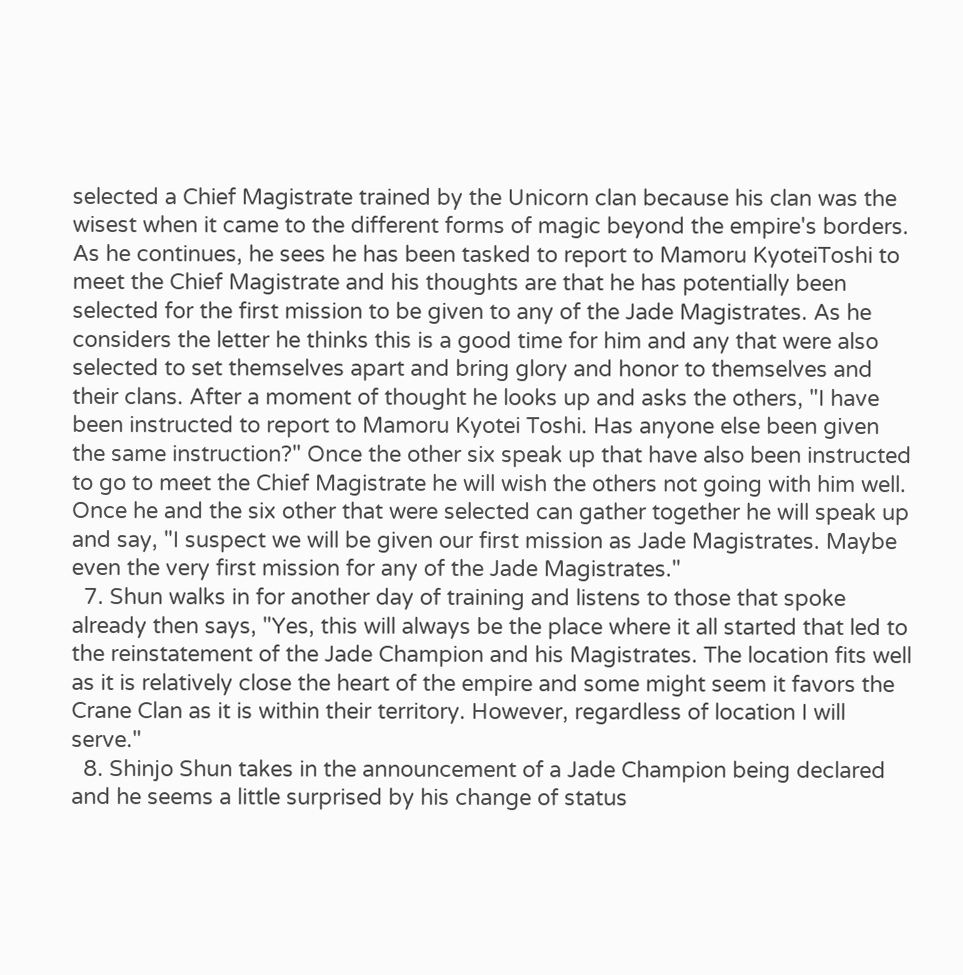selected a Chief Magistrate trained by the Unicorn clan because his clan was the wisest when it came to the different forms of magic beyond the empire's borders. As he continues, he sees he has been tasked to report to Mamoru KyoteiToshi to meet the Chief Magistrate and his thoughts are that he has potentially been selected for the first mission to be given to any of the Jade Magistrates. As he considers the letter he thinks this is a good time for him and any that were also selected to set themselves apart and bring glory and honor to themselves and their clans. After a moment of thought he looks up and asks the others, "I have been instructed to report to Mamoru Kyotei Toshi. Has anyone else been given the same instruction?" Once the other six speak up that have also been instructed to go to meet the Chief Magistrate he will wish the others not going with him well. Once he and the six other that were selected can gather together he will speak up and say, "I suspect we will be given our first mission as Jade Magistrates. Maybe even the very first mission for any of the Jade Magistrates."
  7. Shun walks in for another day of training and listens to those that spoke already then says, "Yes, this will always be the place where it all started that led to the reinstatement of the Jade Champion and his Magistrates. The location fits well as it is relatively close the heart of the empire and some might seem it favors the Crane Clan as it is within their territory. However, regardless of location I will serve."
  8. Shinjo Shun takes in the announcement of a Jade Champion being declared and he seems a little surprised by his change of status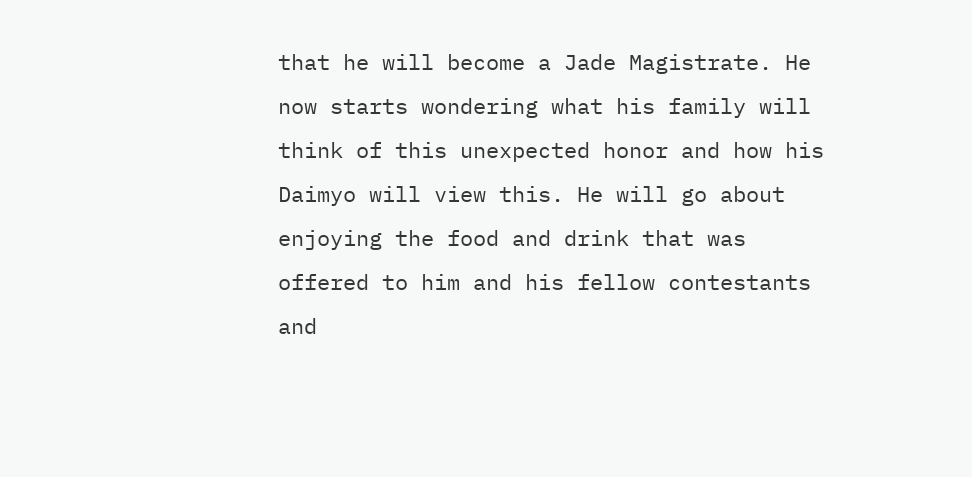that he will become a Jade Magistrate. He now starts wondering what his family will think of this unexpected honor and how his Daimyo will view this. He will go about enjoying the food and drink that was offered to him and his fellow contestants and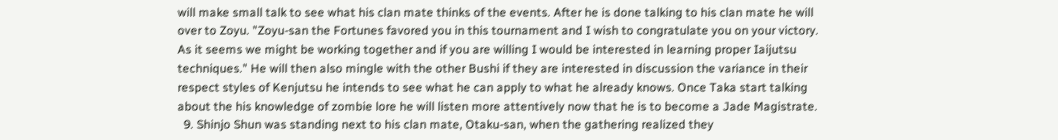will make small talk to see what his clan mate thinks of the events. After he is done talking to his clan mate he will over to Zoyu. "Zoyu-san the Fortunes favored you in this tournament and I wish to congratulate you on your victory. As it seems we might be working together and if you are willing I would be interested in learning proper Iaijutsu techniques." He will then also mingle with the other Bushi if they are interested in discussion the variance in their respect styles of Kenjutsu he intends to see what he can apply to what he already knows. Once Taka start talking about the his knowledge of zombie lore he will listen more attentively now that he is to become a Jade Magistrate.
  9. Shinjo Shun was standing next to his clan mate, Otaku-san, when the gathering realized they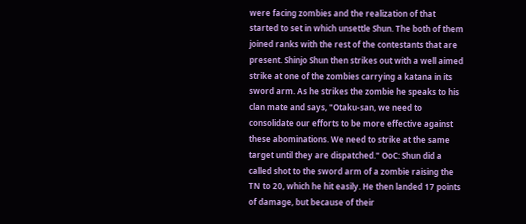were facing zombies and the realization of that started to set in which unsettle Shun. The both of them joined ranks with the rest of the contestants that are present. Shinjo Shun then strikes out with a well aimed strike at one of the zombies carrying a katana in its sword arm. As he strikes the zombie he speaks to his clan mate and says, "Otaku-san, we need to consolidate our efforts to be more effective against these abominations. We need to strike at the same target until they are dispatched." OoC: Shun did a called shot to the sword arm of a zombie raising the TN to 20, which he hit easily. He then landed 17 points of damage, but because of their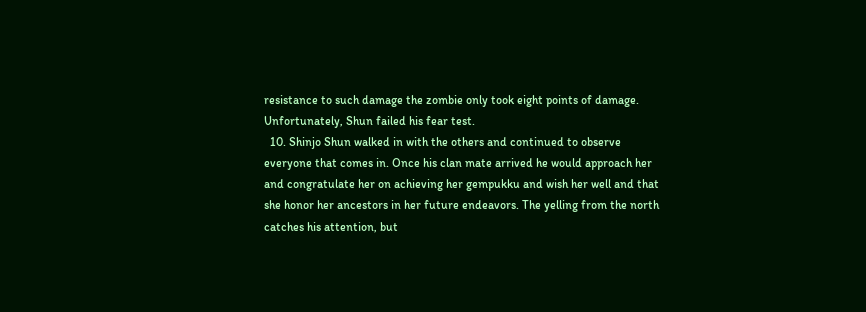resistance to such damage the zombie only took eight points of damage. Unfortunately, Shun failed his fear test.
  10. Shinjo Shun walked in with the others and continued to observe everyone that comes in. Once his clan mate arrived he would approach her and congratulate her on achieving her gempukku and wish her well and that she honor her ancestors in her future endeavors. The yelling from the north catches his attention, but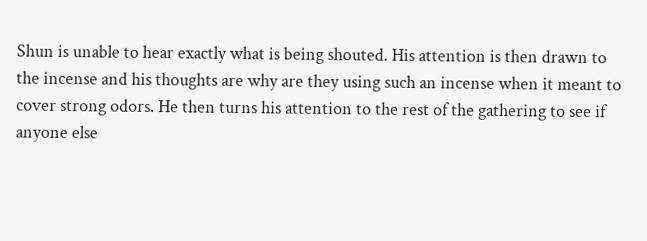Shun is unable to hear exactly what is being shouted. His attention is then drawn to the incense and his thoughts are why are they using such an incense when it meant to cover strong odors. He then turns his attention to the rest of the gathering to see if anyone else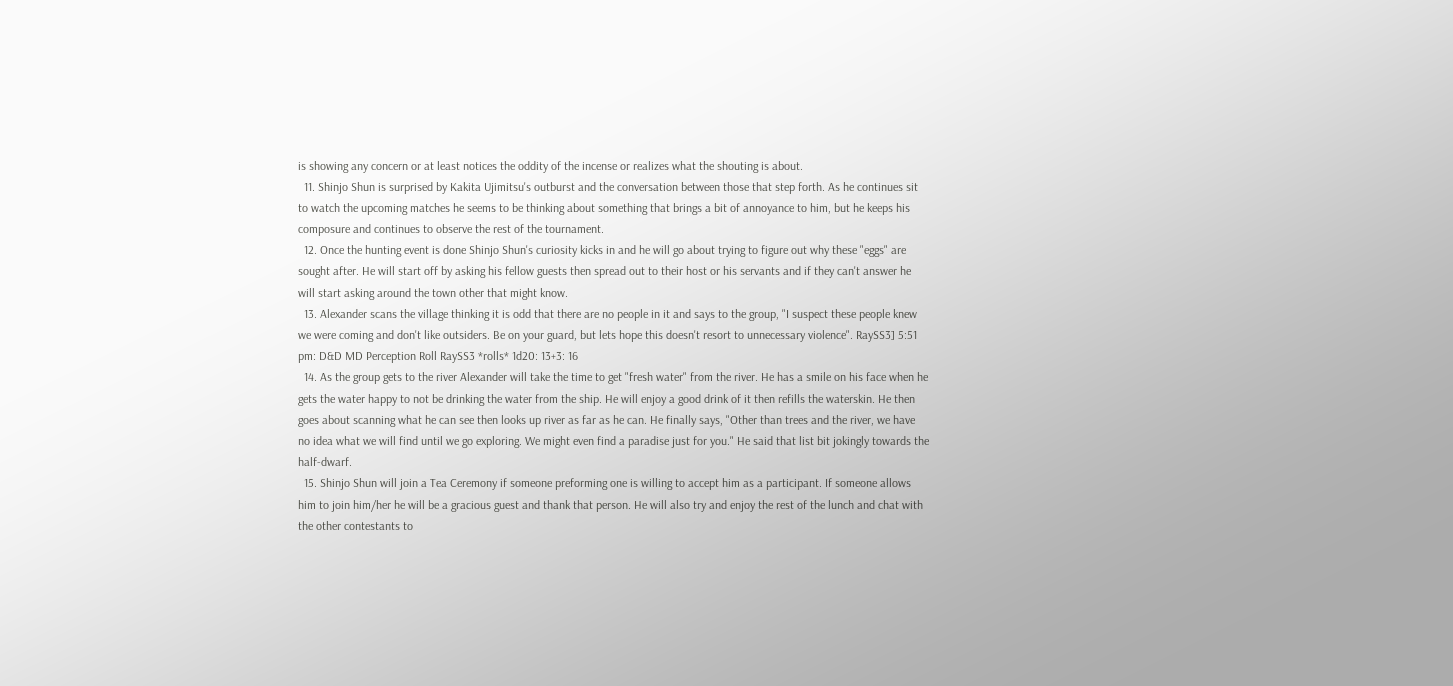is showing any concern or at least notices the oddity of the incense or realizes what the shouting is about.
  11. Shinjo Shun is surprised by Kakita Ujimitsu's outburst and the conversation between those that step forth. As he continues sit to watch the upcoming matches he seems to be thinking about something that brings a bit of annoyance to him, but he keeps his composure and continues to observe the rest of the tournament.
  12. Once the hunting event is done Shinjo Shun's curiosity kicks in and he will go about trying to figure out why these "eggs" are sought after. He will start off by asking his fellow guests then spread out to their host or his servants and if they can't answer he will start asking around the town other that might know.
  13. Alexander scans the village thinking it is odd that there are no people in it and says to the group, "I suspect these people knew we were coming and don't like outsiders. Be on your guard, but lets hope this doesn't resort to unnecessary violence". RaySS3] 5:51 pm: D&D MD Perception Roll RaySS3 *rolls* 1d20: 13+3: 16
  14. As the group gets to the river Alexander will take the time to get "fresh water" from the river. He has a smile on his face when he gets the water happy to not be drinking the water from the ship. He will enjoy a good drink of it then refills the waterskin. He then goes about scanning what he can see then looks up river as far as he can. He finally says, "Other than trees and the river, we have no idea what we will find until we go exploring. We might even find a paradise just for you." He said that list bit jokingly towards the half-dwarf.
  15. Shinjo Shun will join a Tea Ceremony if someone preforming one is willing to accept him as a participant. If someone allows him to join him/her he will be a gracious guest and thank that person. He will also try and enjoy the rest of the lunch and chat with the other contestants to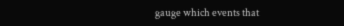gauge which events that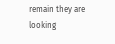remain they are looking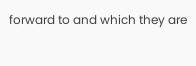forward to and which they are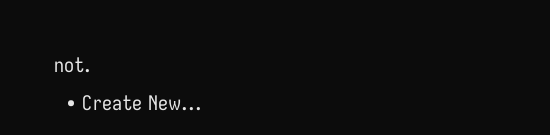not.
  • Create New...